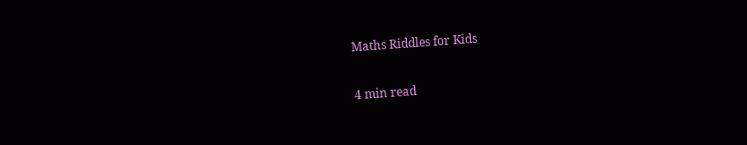Maths Riddles for Kids

4 min read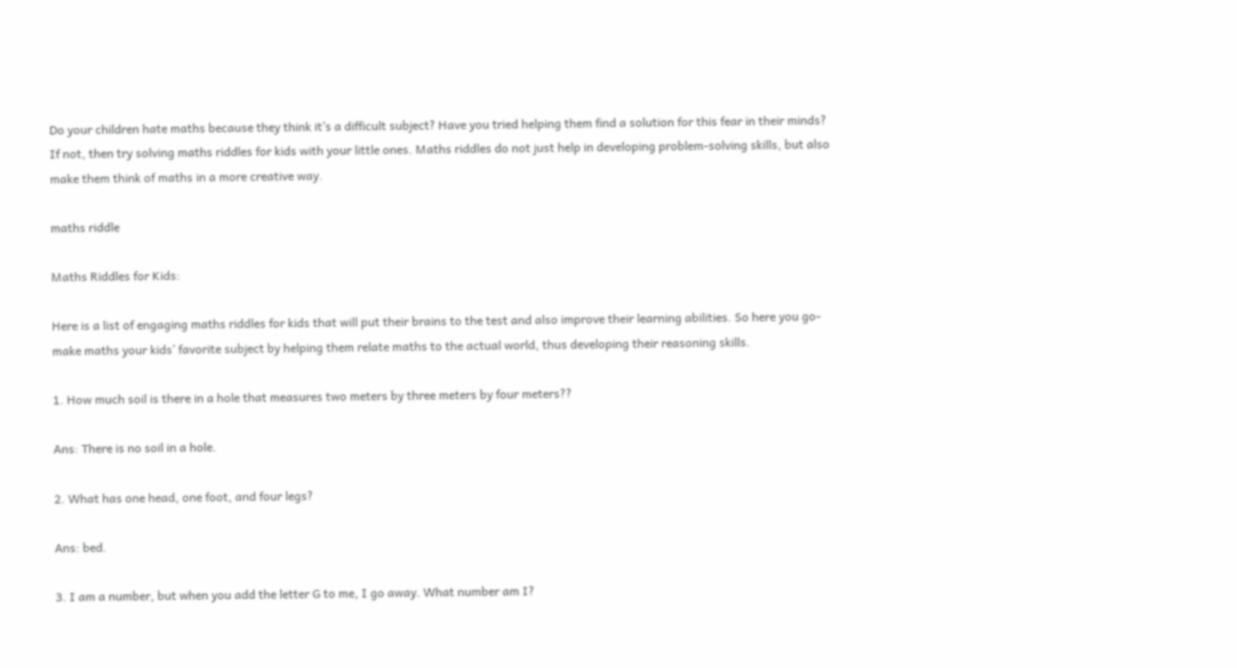Do your children hate maths because they think it’s a difficult subject? Have you tried helping them find a solution for this fear in their minds? If not, then try solving maths riddles for kids with your little ones. Maths riddles do not just help in developing problem-solving skills, but also make them think of maths in a more creative way.

maths riddle

Maths Riddles for Kids:

Here is a list of engaging maths riddles for kids that will put their brains to the test and also improve their learning abilities. So here you go- make maths your kids’ favorite subject by helping them relate maths to the actual world, thus developing their reasoning skills.

1. How much soil is there in a hole that measures two meters by three meters by four meters??

Ans: There is no soil in a hole.

2. What has one head, one foot, and four legs?

Ans: bed.

3. I am a number, but when you add the letter G to me, I go away. What number am I?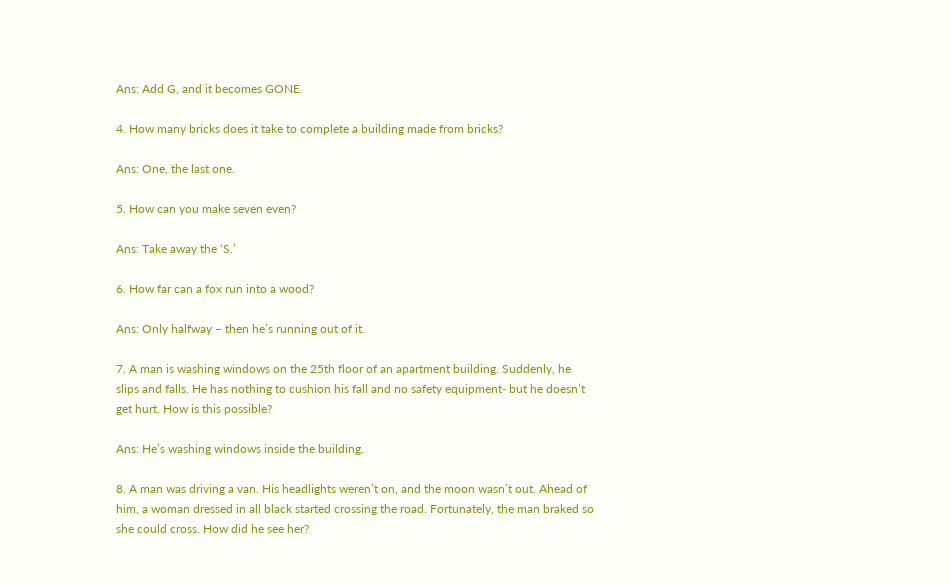Ans: Add G, and it becomes GONE.

4. How many bricks does it take to complete a building made from bricks?

Ans: One, the last one.

5. How can you make seven even?

Ans: Take away the ‘S.’

6. How far can a fox run into a wood?

Ans: Only halfway – then he’s running out of it.

7. A man is washing windows on the 25th floor of an apartment building. Suddenly, he slips and falls. He has nothing to cushion his fall and no safety equipment- but he doesn’t get hurt. How is this possible?

Ans: He’s washing windows inside the building.

8. A man was driving a van. His headlights weren’t on, and the moon wasn’t out. Ahead of him, a woman dressed in all black started crossing the road. Fortunately, the man braked so she could cross. How did he see her?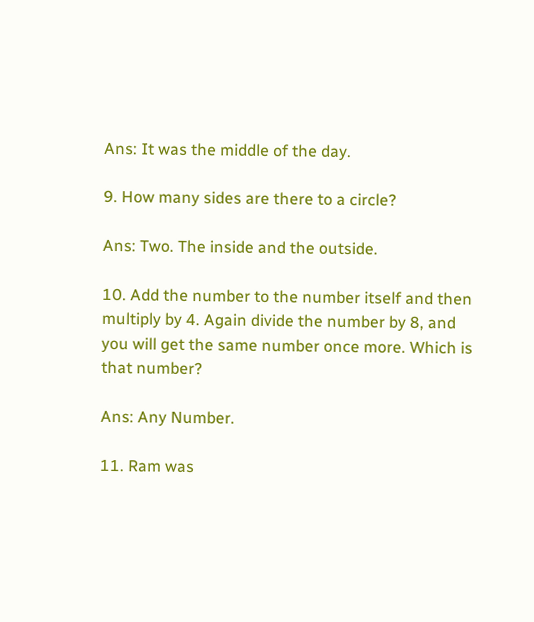Ans: It was the middle of the day.

9. How many sides are there to a circle?

Ans: Two. The inside and the outside.

10. Add the number to the number itself and then multiply by 4. Again divide the number by 8, and you will get the same number once more. Which is that number?

Ans: Any Number.

11. Ram was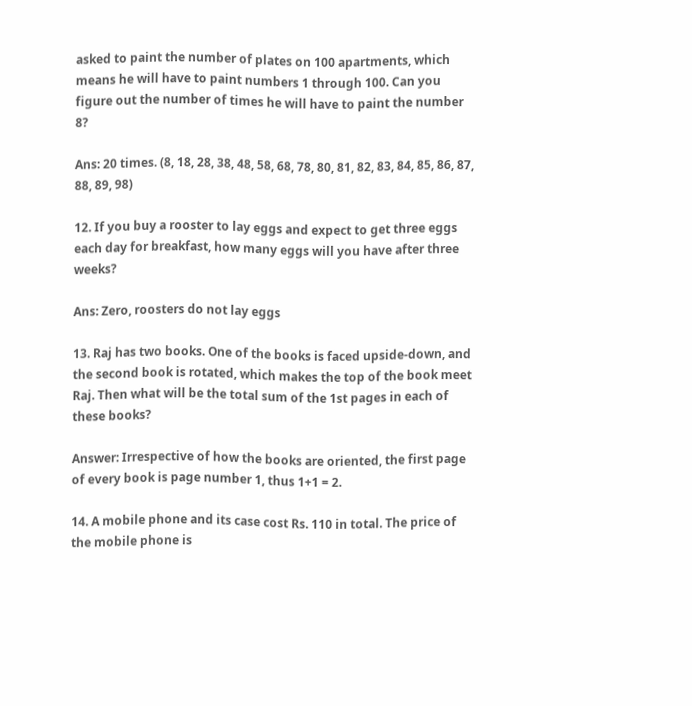asked to paint the number of plates on 100 apartments, which means he will have to paint numbers 1 through 100. Can you figure out the number of times he will have to paint the number 8?

Ans: 20 times. (8, 18, 28, 38, 48, 58, 68, 78, 80, 81, 82, 83, 84, 85, 86, 87, 88, 89, 98)

12. If you buy a rooster to lay eggs and expect to get three eggs each day for breakfast, how many eggs will you have after three weeks?

Ans: Zero, roosters do not lay eggs

13. Raj has two books. One of the books is faced upside-down, and the second book is rotated, which makes the top of the book meet Raj. Then what will be the total sum of the 1st pages in each of these books?

Answer: Irrespective of how the books are oriented, the first page of every book is page number 1, thus 1+1 = 2.

14. A mobile phone and its case cost Rs. 110 in total. The price of the mobile phone is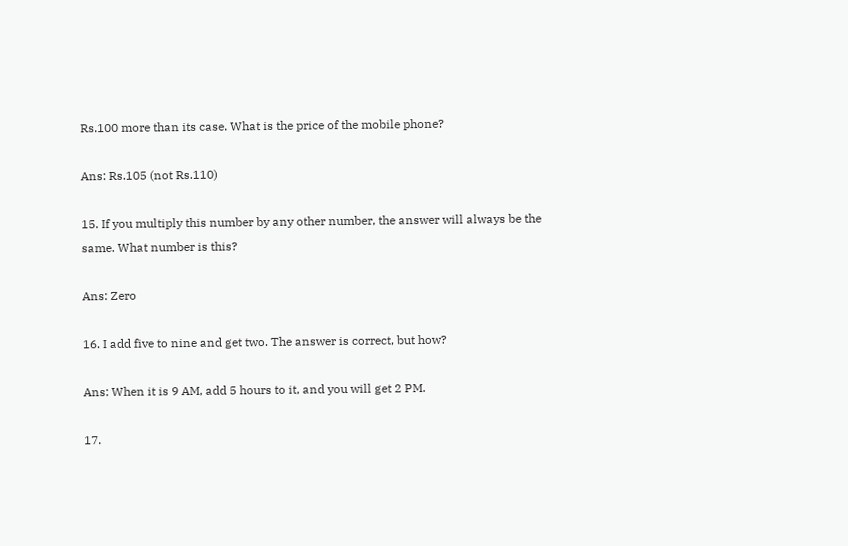Rs.100 more than its case. What is the price of the mobile phone?

Ans: Rs.105 (not Rs.110)

15. If you multiply this number by any other number, the answer will always be the same. What number is this?

Ans: Zero

16. I add five to nine and get two. The answer is correct, but how?

Ans: When it is 9 AM, add 5 hours to it, and you will get 2 PM.

17.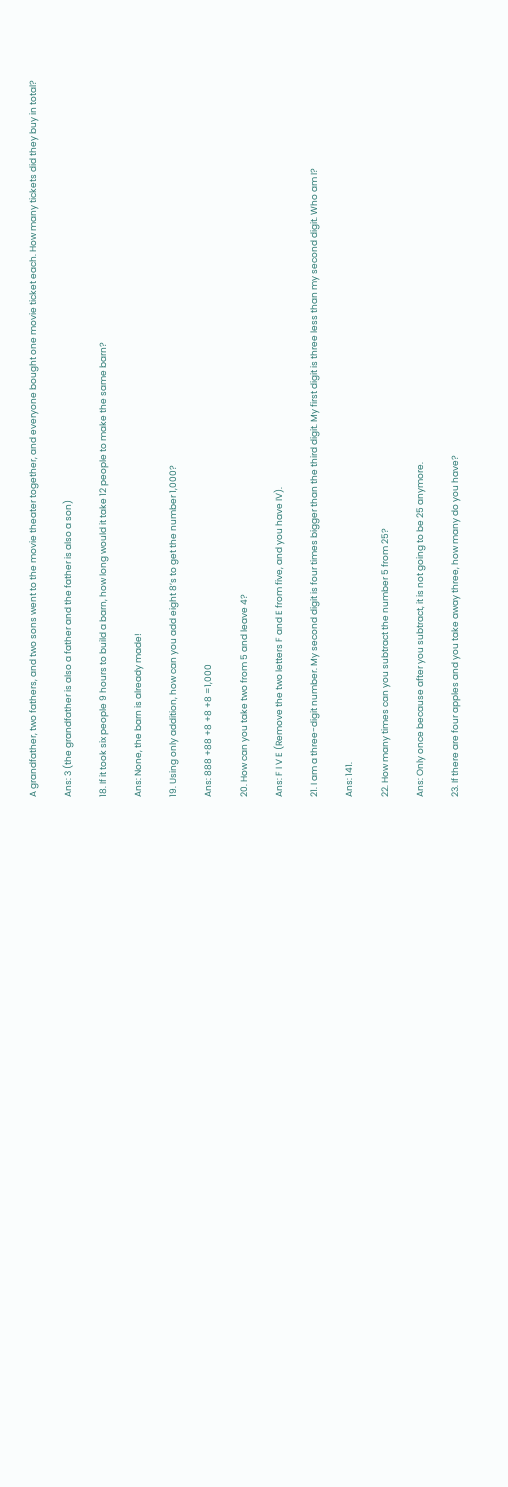A grandfather, two fathers, and two sons went to the movie theater together, and everyone bought one movie ticket each. How many tickets did they buy in total?

Ans: 3 (the grandfather is also a father and the father is also a son)

18. If it took six people 9 hours to build a barn, how long would it take 12 people to make the same barn?

Ans: None, the barn is already made!

19. Using only addition, how can you add eight 8’s to get the number 1,000?

Ans: 888 +88 +8 +8 +8 =1,000

20. How can you take two from 5 and leave 4?

Ans: F I V E (Remove the two letters F and E from five, and you have IV).

21. I am a three-digit number. My second digit is four times bigger than the third digit. My first digit is three less than my second digit. Who am I?

Ans: 141.

22. How many times can you subtract the number 5 from 25?

Ans: Only once because after you subtract, it is not going to be 25 anymore.

23. If there are four apples and you take away three, how many do you have?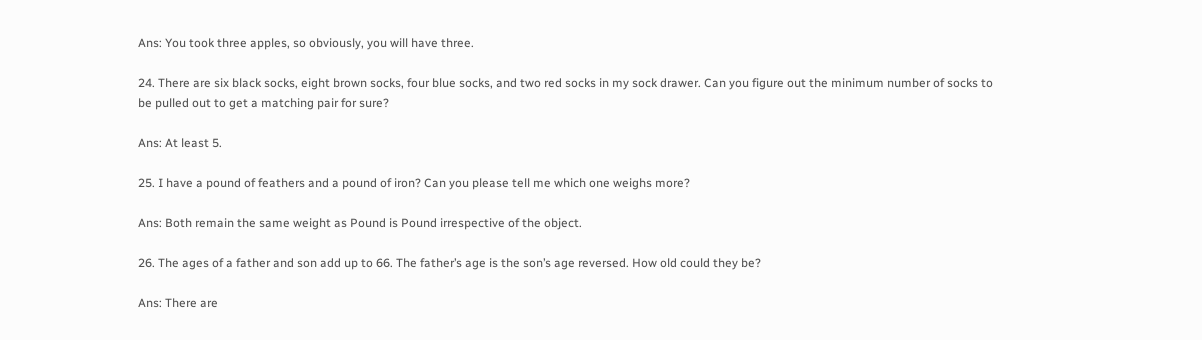Ans: You took three apples, so obviously, you will have three.

24. There are six black socks, eight brown socks, four blue socks, and two red socks in my sock drawer. Can you figure out the minimum number of socks to be pulled out to get a matching pair for sure?

Ans: At least 5.

25. I have a pound of feathers and a pound of iron? Can you please tell me which one weighs more?

Ans: Both remain the same weight as Pound is Pound irrespective of the object.

26. The ages of a father and son add up to 66. The father’s age is the son’s age reversed. How old could they be?

Ans: There are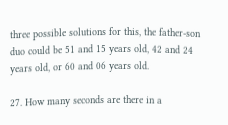three possible solutions for this, the father-son duo could be 51 and 15 years old, 42 and 24 years old, or 60 and 06 years old.

27. How many seconds are there in a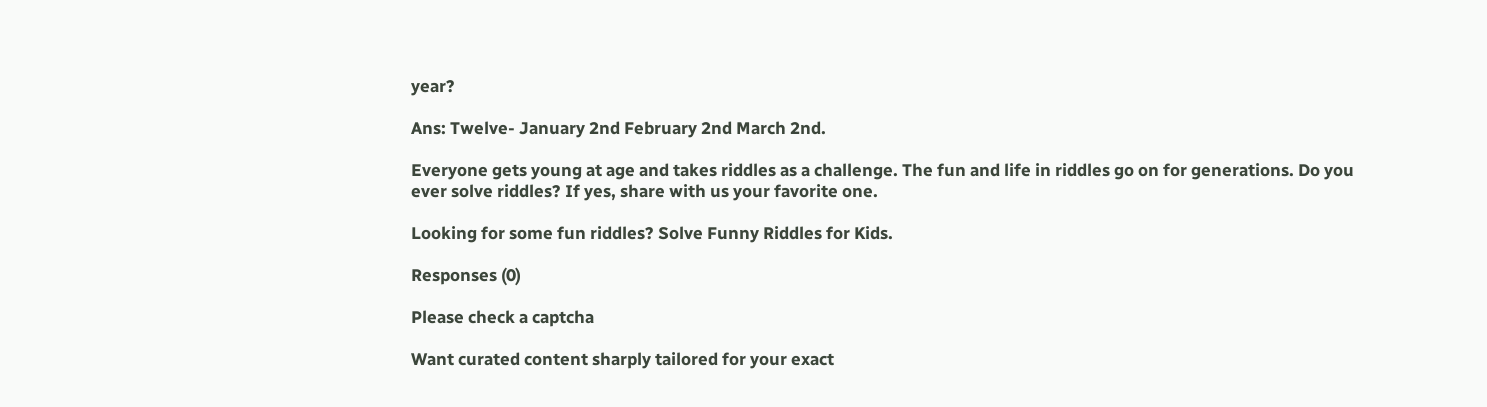year?

Ans: Twelve- January 2nd February 2nd March 2nd.

Everyone gets young at age and takes riddles as a challenge. The fun and life in riddles go on for generations. Do you ever solve riddles? If yes, share with us your favorite one.

Looking for some fun riddles? Solve Funny Riddles for Kids.

Responses (0)

Please check a captcha

Want curated content sharply tailored for your exact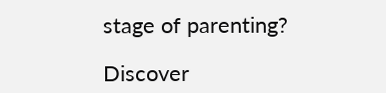stage of parenting?

Discover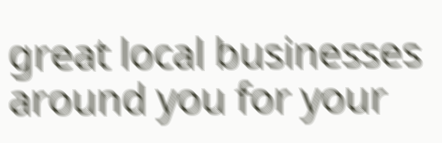great local businesses around you for your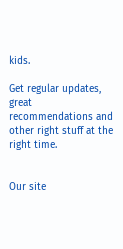kids.

Get regular updates, great recommendations and other right stuff at the right time.


Our site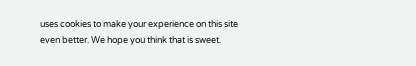uses cookies to make your experience on this site even better. We hope you think that is sweet.